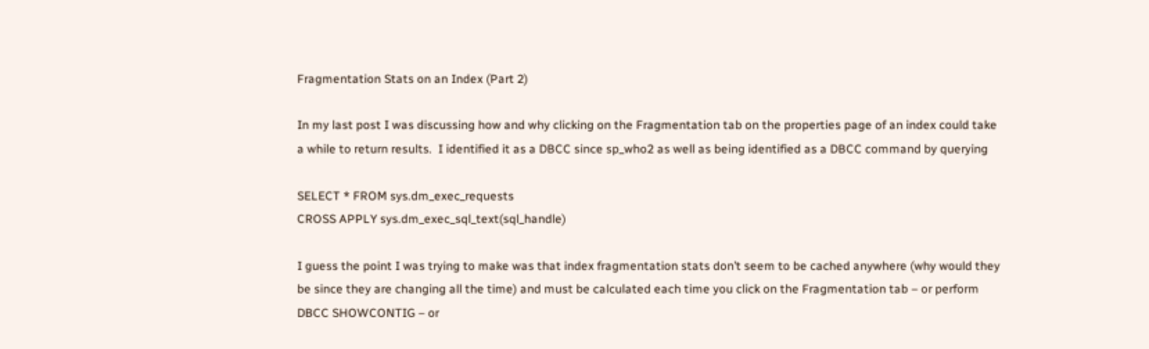Fragmentation Stats on an Index (Part 2)

In my last post I was discussing how and why clicking on the Fragmentation tab on the properties page of an index could take a while to return results.  I identified it as a DBCC since sp_who2 as well as being identified as a DBCC command by querying

SELECT * FROM sys.dm_exec_requests
CROSS APPLY sys.dm_exec_sql_text(sql_handle)

I guess the point I was trying to make was that index fragmentation stats don’t seem to be cached anywhere (why would they be since they are changing all the time) and must be calculated each time you click on the Fragmentation tab – or perform DBCC SHOWCONTIG – or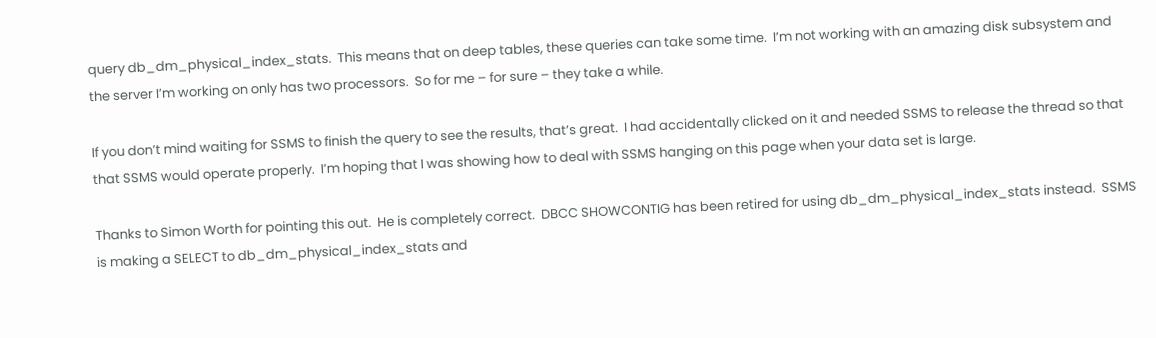query db_dm_physical_index_stats.  This means that on deep tables, these queries can take some time.  I’m not working with an amazing disk subsystem and the server I’m working on only has two processors.  So for me – for sure – they take a while.

If you don’t mind waiting for SSMS to finish the query to see the results, that’s great.  I had accidentally clicked on it and needed SSMS to release the thread so that that SSMS would operate properly.  I’m hoping that I was showing how to deal with SSMS hanging on this page when your data set is large.

Thanks to Simon Worth for pointing this out.  He is completely correct.  DBCC SHOWCONTIG has been retired for using db_dm_physical_index_stats instead.  SSMS is making a SELECT to db_dm_physical_index_stats and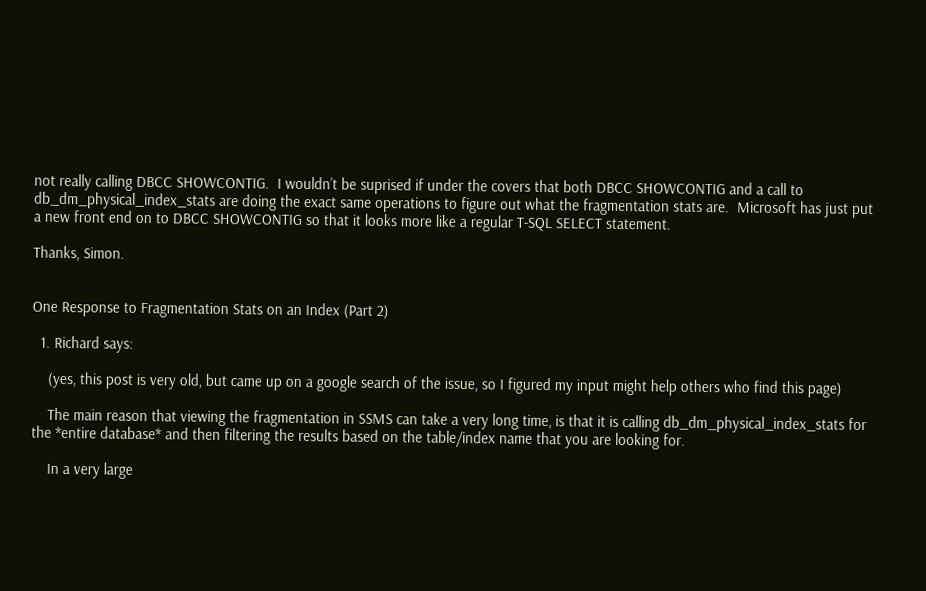not really calling DBCC SHOWCONTIG.  I wouldn’t be suprised if under the covers that both DBCC SHOWCONTIG and a call to db_dm_physical_index_stats are doing the exact same operations to figure out what the fragmentation stats are.  Microsoft has just put a new front end on to DBCC SHOWCONTIG so that it looks more like a regular T-SQL SELECT statement.

Thanks, Simon.


One Response to Fragmentation Stats on an Index (Part 2)

  1. Richard says:

    (yes, this post is very old, but came up on a google search of the issue, so I figured my input might help others who find this page)

    The main reason that viewing the fragmentation in SSMS can take a very long time, is that it is calling db_dm_physical_index_stats for the *entire database* and then filtering the results based on the table/index name that you are looking for.

    In a very large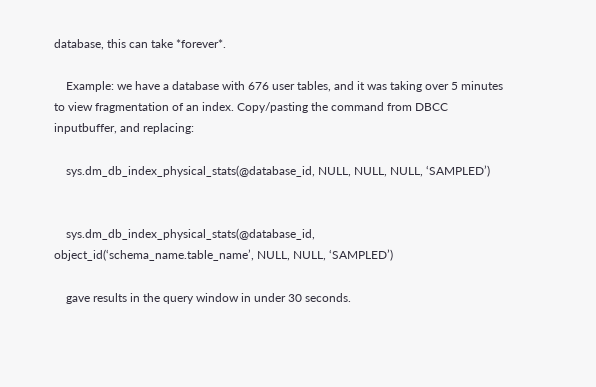database, this can take *forever*.

    Example: we have a database with 676 user tables, and it was taking over 5 minutes to view fragmentation of an index. Copy/pasting the command from DBCC inputbuffer, and replacing:

    sys.dm_db_index_physical_stats(@database_id, NULL, NULL, NULL, ‘SAMPLED’)


    sys.dm_db_index_physical_stats(@database_id, object_id(‘schema_name.table_name’, NULL, NULL, ‘SAMPLED’)

    gave results in the query window in under 30 seconds.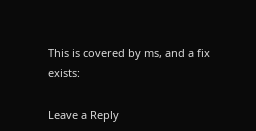This is covered by ms, and a fix exists:

Leave a Reply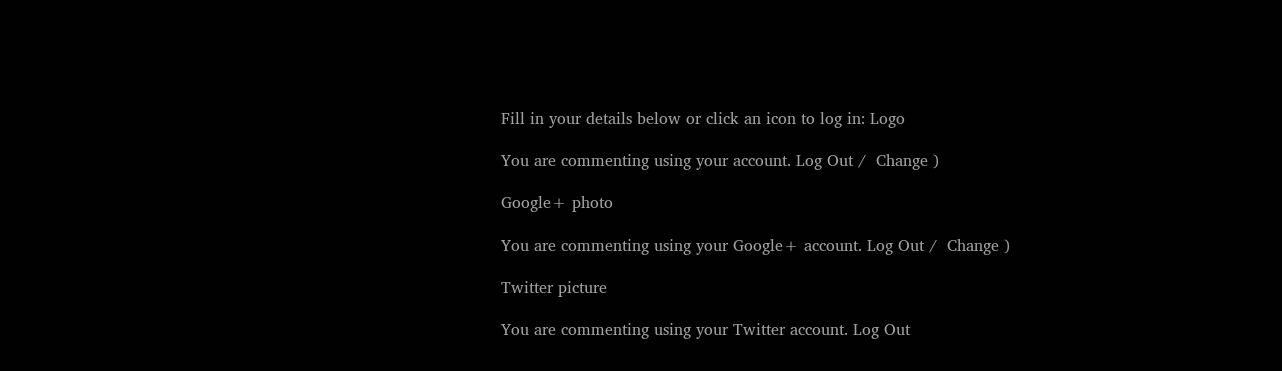Fill in your details below or click an icon to log in: Logo

You are commenting using your account. Log Out /  Change )

Google+ photo

You are commenting using your Google+ account. Log Out /  Change )

Twitter picture

You are commenting using your Twitter account. Log Out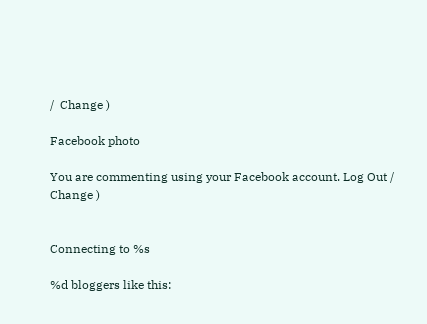/  Change )

Facebook photo

You are commenting using your Facebook account. Log Out /  Change )


Connecting to %s

%d bloggers like this: